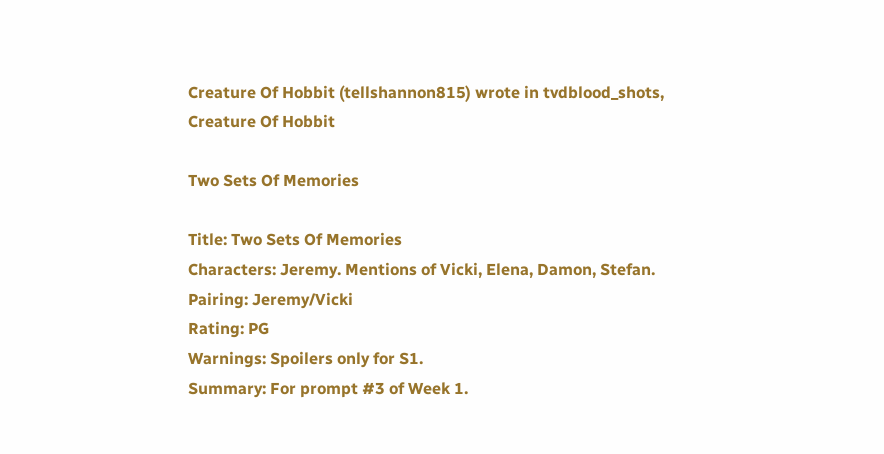Creature Of Hobbit (tellshannon815) wrote in tvdblood_shots,
Creature Of Hobbit

Two Sets Of Memories

Title: Two Sets Of Memories
Characters: Jeremy. Mentions of Vicki, Elena, Damon, Stefan.
Pairing: Jeremy/Vicki
Rating: PG
Warnings: Spoilers only for S1.
Summary: For prompt #3 of Week 1.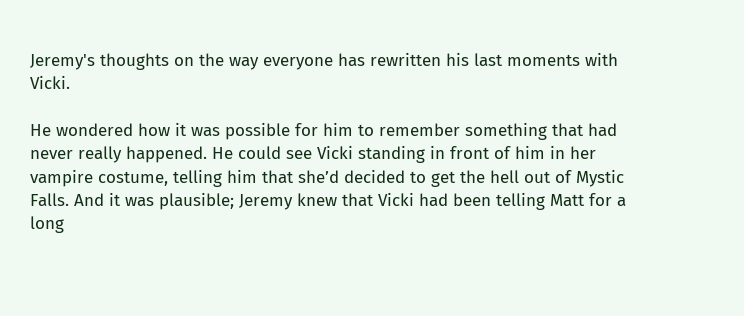Jeremy's thoughts on the way everyone has rewritten his last moments with Vicki.

He wondered how it was possible for him to remember something that had never really happened. He could see Vicki standing in front of him in her vampire costume, telling him that she’d decided to get the hell out of Mystic Falls. And it was plausible; Jeremy knew that Vicki had been telling Matt for a long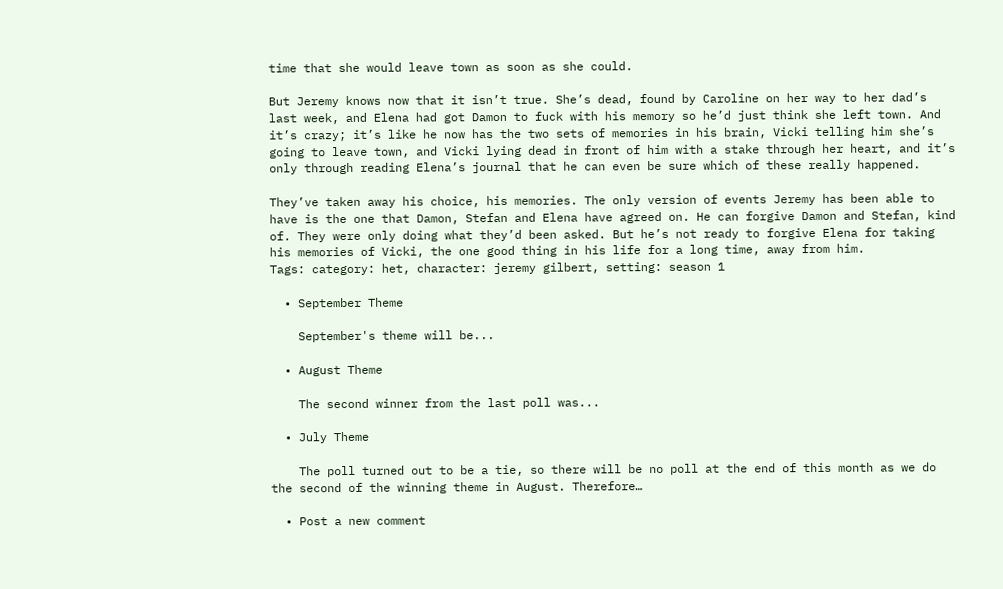time that she would leave town as soon as she could.

But Jeremy knows now that it isn’t true. She’s dead, found by Caroline on her way to her dad’s last week, and Elena had got Damon to fuck with his memory so he’d just think she left town. And it’s crazy; it’s like he now has the two sets of memories in his brain, Vicki telling him she’s going to leave town, and Vicki lying dead in front of him with a stake through her heart, and it’s only through reading Elena’s journal that he can even be sure which of these really happened.

They’ve taken away his choice, his memories. The only version of events Jeremy has been able to have is the one that Damon, Stefan and Elena have agreed on. He can forgive Damon and Stefan, kind of. They were only doing what they’d been asked. But he’s not ready to forgive Elena for taking his memories of Vicki, the one good thing in his life for a long time, away from him.
Tags: category: het, character: jeremy gilbert, setting: season 1

  • September Theme

    September's theme will be...

  • August Theme

    The second winner from the last poll was...

  • July Theme

    The poll turned out to be a tie, so there will be no poll at the end of this month as we do the second of the winning theme in August. Therefore…

  • Post a new comment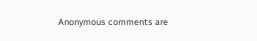Anonymous comments are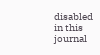disabled in this journal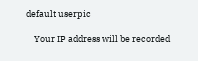default userpic

    Your IP address will be recorded